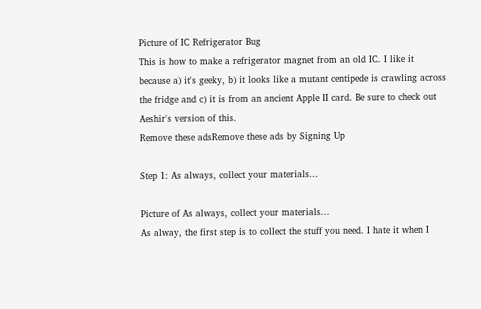Picture of IC Refrigerator Bug
This is how to make a refrigerator magnet from an old IC. I like it because a) it's geeky, b) it looks like a mutant centipede is crawling across the fridge and c) it is from an ancient Apple II card. Be sure to check out Aeshir's version of this.
Remove these adsRemove these ads by Signing Up

Step 1: As always, collect your materials...

Picture of As always, collect your materials...
As alway, the first step is to collect the stuff you need. I hate it when I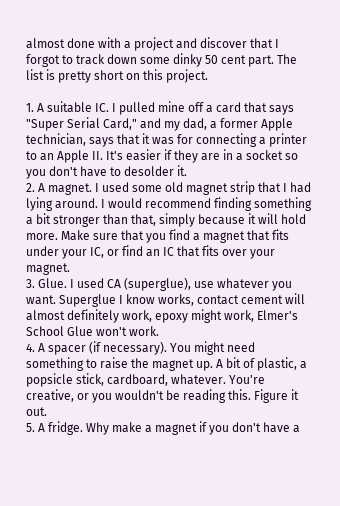almost done with a project and discover that I forgot to track down some dinky 50 cent part. The list is pretty short on this project.

1. A suitable IC. I pulled mine off a card that says "Super Serial Card," and my dad, a former Apple technician, says that it was for connecting a printer to an Apple II. It's easier if they are in a socket so you don't have to desolder it.
2. A magnet. I used some old magnet strip that I had lying around. I would recommend finding something a bit stronger than that, simply because it will hold more. Make sure that you find a magnet that fits under your IC, or find an IC that fits over your magnet.
3. Glue. I used CA (superglue), use whatever you want. Superglue I know works, contact cement will almost definitely work, epoxy might work, Elmer's School Glue won't work.
4. A spacer (if necessary). You might need something to raise the magnet up. A bit of plastic, a popsicle stick, cardboard, whatever. You're creative, or you wouldn't be reading this. Figure it out.
5. A fridge. Why make a magnet if you don't have a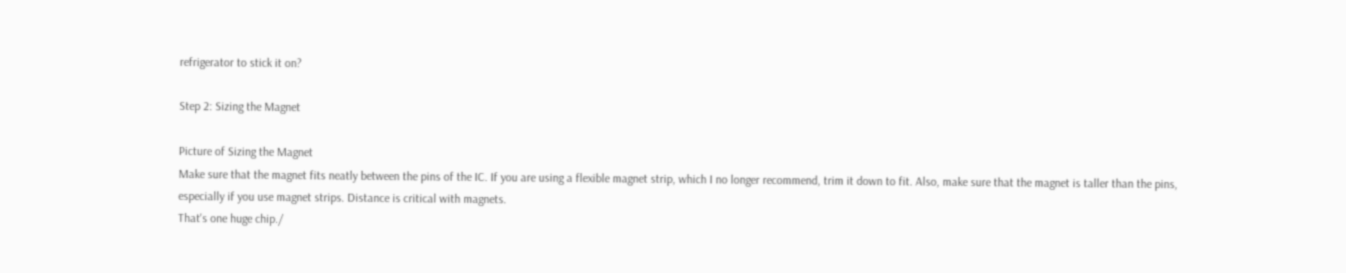refrigerator to stick it on?

Step 2: Sizing the Magnet

Picture of Sizing the Magnet
Make sure that the magnet fits neatly between the pins of the IC. If you are using a flexible magnet strip, which I no longer recommend, trim it down to fit. Also, make sure that the magnet is taller than the pins, especially if you use magnet strips. Distance is critical with magnets.
That's one huge chip./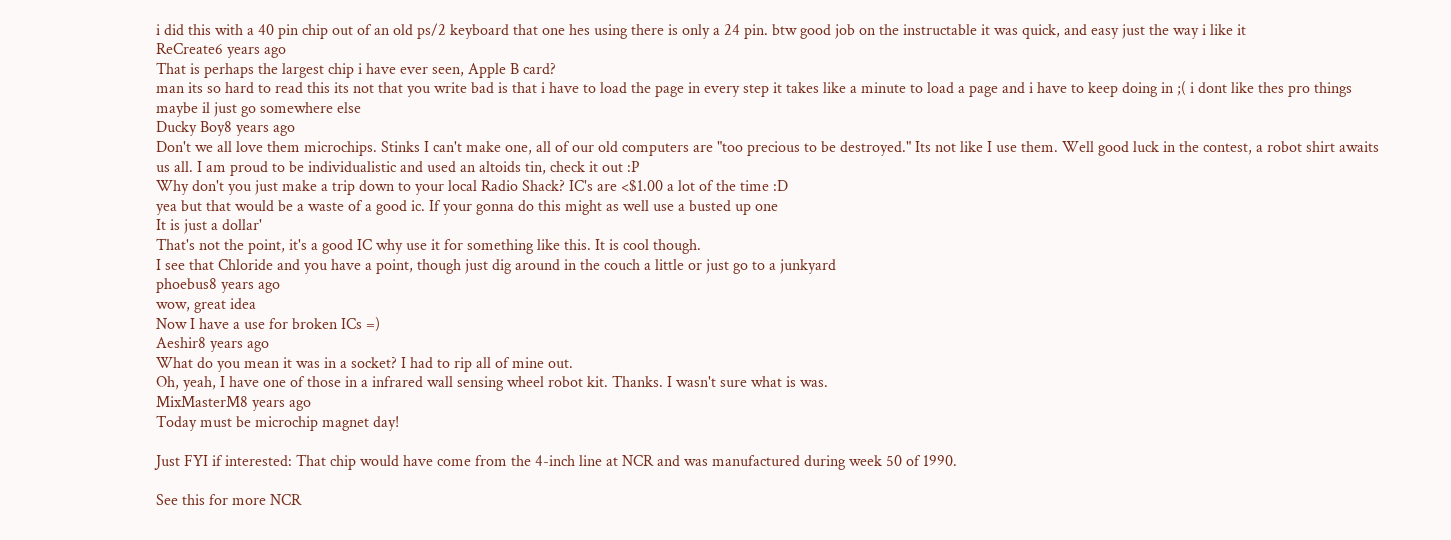i did this with a 40 pin chip out of an old ps/2 keyboard that one hes using there is only a 24 pin. btw good job on the instructable it was quick, and easy just the way i like it
ReCreate6 years ago
That is perhaps the largest chip i have ever seen, Apple B card?
man its so hard to read this its not that you write bad is that i have to load the page in every step it takes like a minute to load a page and i have to keep doing in ;( i dont like thes pro things maybe il just go somewhere else
Ducky Boy8 years ago
Don't we all love them microchips. Stinks I can't make one, all of our old computers are "too precious to be destroyed." Its not like I use them. Well good luck in the contest, a robot shirt awaits us all. I am proud to be individualistic and used an altoids tin, check it out :P
Why don't you just make a trip down to your local Radio Shack? IC's are <$1.00 a lot of the time :D
yea but that would be a waste of a good ic. If your gonna do this might as well use a busted up one
It is just a dollar'
That's not the point, it's a good IC why use it for something like this. It is cool though.
I see that Chloride and you have a point, though just dig around in the couch a little or just go to a junkyard
phoebus8 years ago
wow, great idea
Now I have a use for broken ICs =)
Aeshir8 years ago
What do you mean it was in a socket? I had to rip all of mine out.
Oh, yeah, I have one of those in a infrared wall sensing wheel robot kit. Thanks. I wasn't sure what is was.
MixMasterM8 years ago
Today must be microchip magnet day!

Just FYI if interested: That chip would have come from the 4-inch line at NCR and was manufactured during week 50 of 1990.

See this for more NCR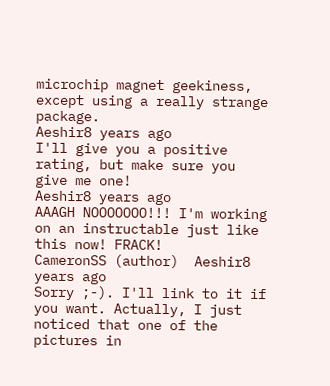microchip magnet geekiness, except using a really strange package.
Aeshir8 years ago
I'll give you a positive rating, but make sure you give me one!
Aeshir8 years ago
AAAGH NOOOOOOO!!! I'm working on an instructable just like this now! FRACK!
CameronSS (author)  Aeshir8 years ago
Sorry ;-). I'll link to it if you want. Actually, I just noticed that one of the pictures in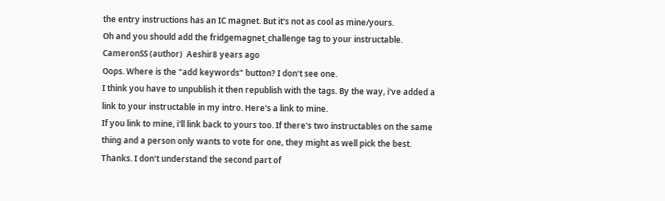the entry instructions has an IC magnet. But it's not as cool as mine/yours.
Oh and you should add the fridgemagnet_challenge tag to your instructable.
CameronSS (author)  Aeshir8 years ago
Oops. Where is the "add keywords" button? I don't see one.
I think you have to unpublish it then republish with the tags. By the way, i've added a link to your instructable in my intro. Here's a link to mine.
If you link to mine, i'll link back to yours too. If there's two instructables on the same thing and a person only wants to vote for one, they might as well pick the best. Thanks. I don't understand the second part of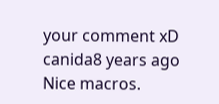your comment xD
canida8 years ago
Nice macros.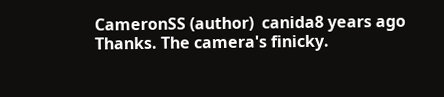CameronSS (author)  canida8 years ago
Thanks. The camera's finicky.